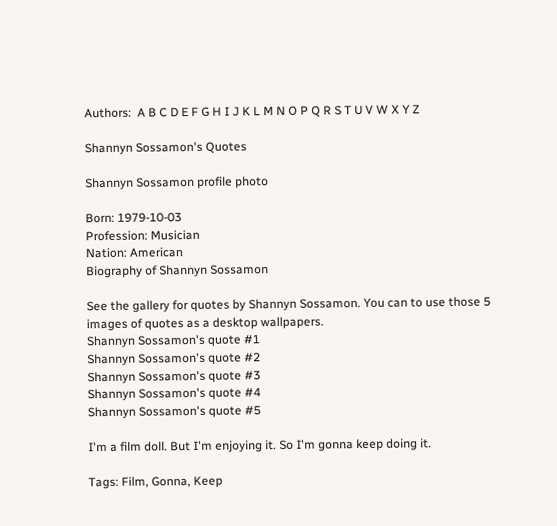Authors:  A B C D E F G H I J K L M N O P Q R S T U V W X Y Z

Shannyn Sossamon's Quotes

Shannyn Sossamon profile photo

Born: 1979-10-03
Profession: Musician
Nation: American
Biography of Shannyn Sossamon

See the gallery for quotes by Shannyn Sossamon. You can to use those 5 images of quotes as a desktop wallpapers.
Shannyn Sossamon's quote #1
Shannyn Sossamon's quote #2
Shannyn Sossamon's quote #3
Shannyn Sossamon's quote #4
Shannyn Sossamon's quote #5

I'm a film doll. But I'm enjoying it. So I'm gonna keep doing it.

Tags: Film, Gonna, Keep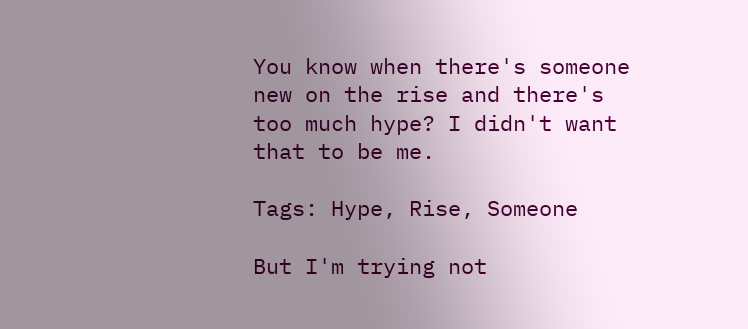You know when there's someone new on the rise and there's too much hype? I didn't want that to be me.

Tags: Hype, Rise, Someone

But I'm trying not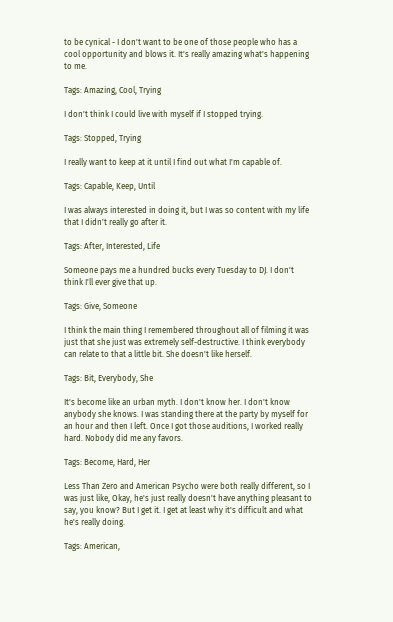to be cynical - I don't want to be one of those people who has a cool opportunity and blows it. It's really amazing what's happening to me.

Tags: Amazing, Cool, Trying

I don't think I could live with myself if I stopped trying.

Tags: Stopped, Trying

I really want to keep at it until I find out what I'm capable of.

Tags: Capable, Keep, Until

I was always interested in doing it, but I was so content with my life that I didn't really go after it.

Tags: After, Interested, Life

Someone pays me a hundred bucks every Tuesday to DJ. I don't think I'll ever give that up.

Tags: Give, Someone

I think the main thing I remembered throughout all of filming it was just that she just was extremely self-destructive. I think everybody can relate to that a little bit. She doesn't like herself.

Tags: Bit, Everybody, She

It's become like an urban myth. I don't know her. I don't know anybody she knows. I was standing there at the party by myself for an hour and then I left. Once I got those auditions, I worked really hard. Nobody did me any favors.

Tags: Become, Hard, Her

Less Than Zero and American Psycho were both really different, so I was just like, Okay, he's just really doesn't have anything pleasant to say, you know? But I get it. I get at least why it's difficult and what he's really doing.

Tags: American,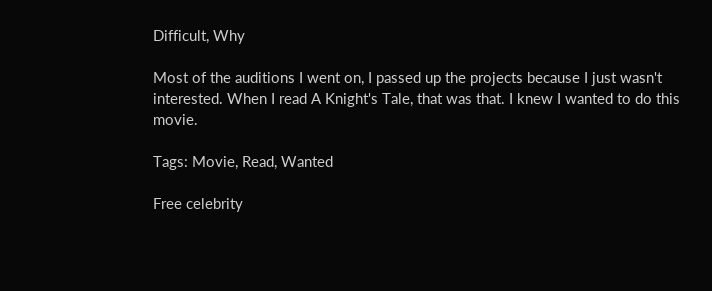Difficult, Why

Most of the auditions I went on, I passed up the projects because I just wasn't interested. When I read A Knight's Tale, that was that. I knew I wanted to do this movie.

Tags: Movie, Read, Wanted

Free celebrity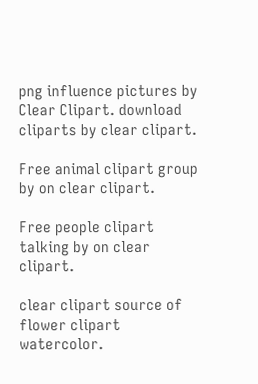png influence pictures by Clear Clipart. download cliparts by clear clipart.

Free animal clipart group by on clear clipart.

Free people clipart talking by on clear clipart.

clear clipart source of flower clipart watercolor.